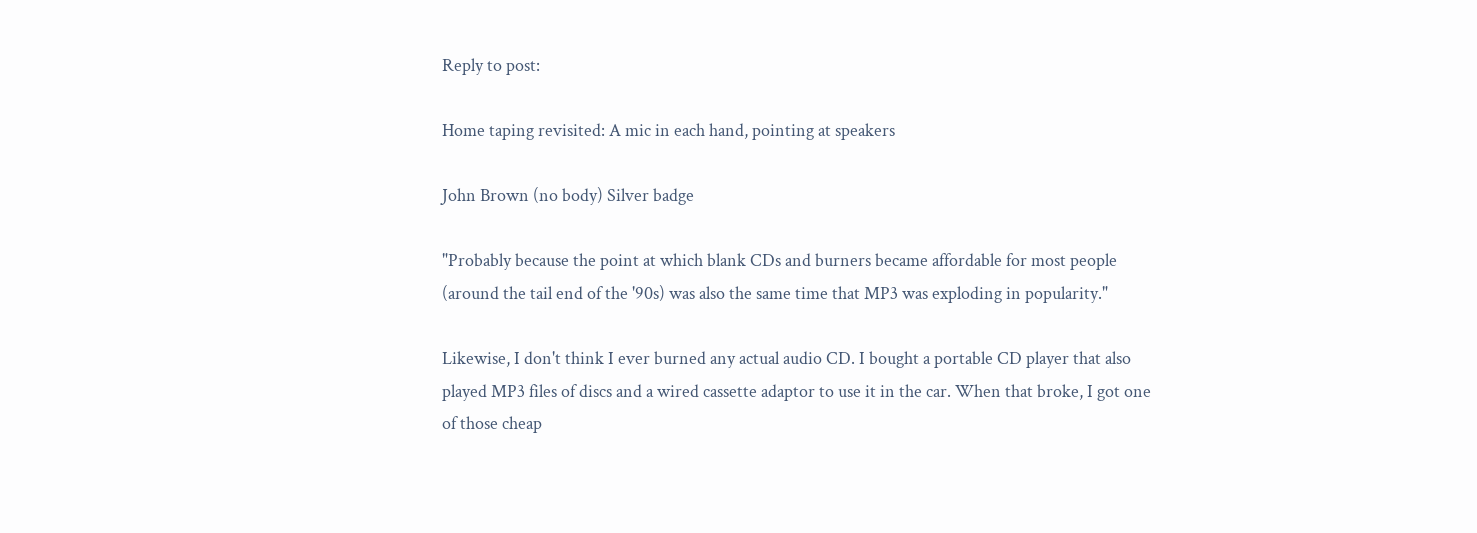Reply to post:

Home taping revisited: A mic in each hand, pointing at speakers

John Brown (no body) Silver badge

"Probably because the point at which blank CDs and burners became affordable for most people (around the tail end of the '90s) was also the same time that MP3 was exploding in popularity."

Likewise, I don't think I ever burned any actual audio CD. I bought a portable CD player that also played MP3 files of discs and a wired cassette adaptor to use it in the car. When that broke, I got one of those cheap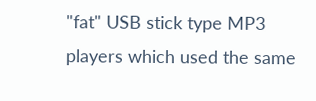"fat" USB stick type MP3 players which used the same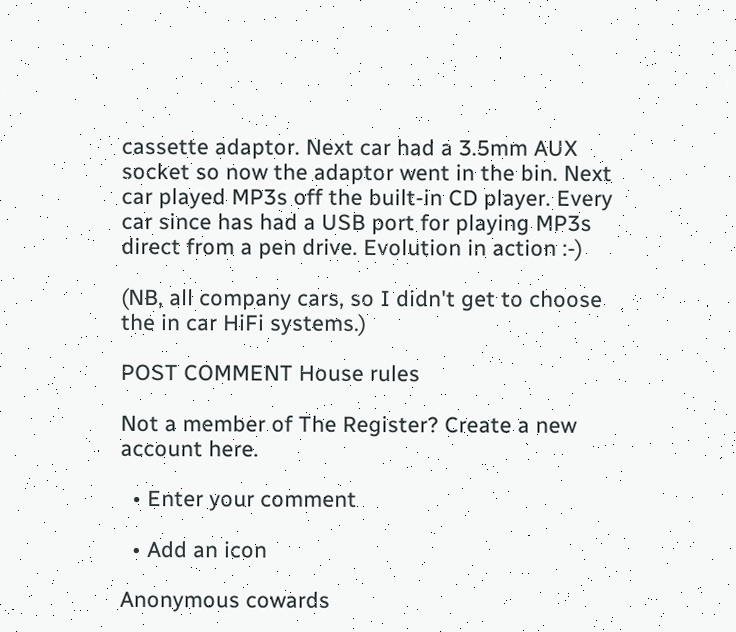cassette adaptor. Next car had a 3.5mm AUX socket so now the adaptor went in the bin. Next car played MP3s off the built-in CD player. Every car since has had a USB port for playing MP3s direct from a pen drive. Evolution in action :-)

(NB, all company cars, so I didn't get to choose the in car HiFi systems.)

POST COMMENT House rules

Not a member of The Register? Create a new account here.

  • Enter your comment

  • Add an icon

Anonymous cowards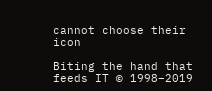cannot choose their icon

Biting the hand that feeds IT © 1998–2019